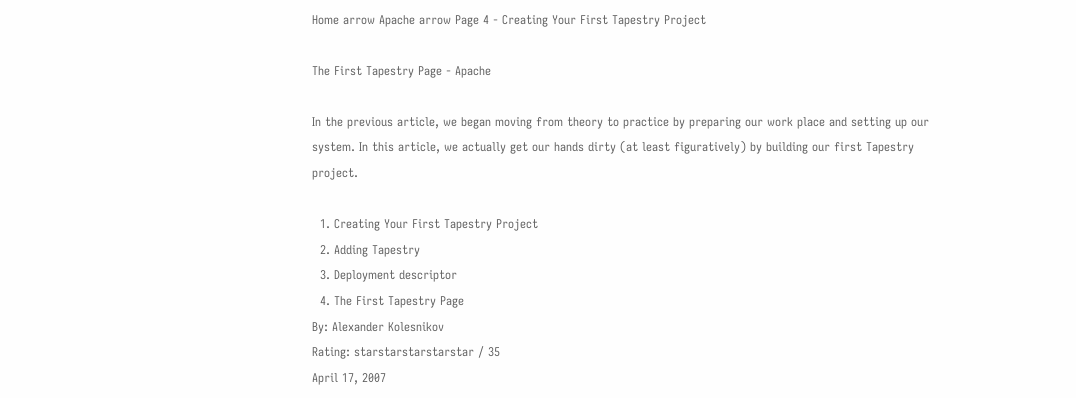Home arrow Apache arrow Page 4 - Creating Your First Tapestry Project

The First Tapestry Page - Apache

In the previous article, we began moving from theory to practice by preparing our work place and setting up our system. In this article, we actually get our hands dirty (at least figuratively) by building our first Tapestry project.

  1. Creating Your First Tapestry Project
  2. Adding Tapestry
  3. Deployment descriptor
  4. The First Tapestry Page
By: Alexander Kolesnikov
Rating: starstarstarstarstar / 35
April 17, 2007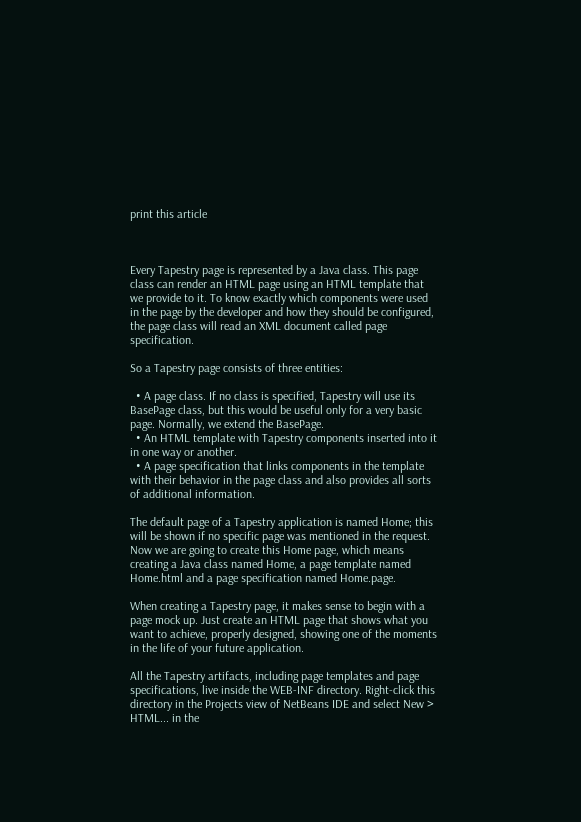print this article



Every Tapestry page is represented by a Java class. This page class can render an HTML page using an HTML template that we provide to it. To know exactly which components were used in the page by the developer and how they should be configured, the page class will read an XML document called page specification.

So a Tapestry page consists of three entities:

  • A page class. If no class is specified, Tapestry will use its BasePage class, but this would be useful only for a very basic page. Normally, we extend the BasePage.
  • An HTML template with Tapestry components inserted into it in one way or another.
  • A page specification that links components in the template with their behavior in the page class and also provides all sorts of additional information.

The default page of a Tapestry application is named Home; this will be shown if no specific page was mentioned in the request. Now we are going to create this Home page, which means creating a Java class named Home, a page template named Home.html and a page specification named Home.page.

When creating a Tapestry page, it makes sense to begin with a page mock up. Just create an HTML page that shows what you want to achieve, properly designed, showing one of the moments in the life of your future application.

All the Tapestry artifacts, including page templates and page specifications, live inside the WEB-INF directory. Right-click this directory in the Projects view of NetBeans IDE and select New > HTML... in the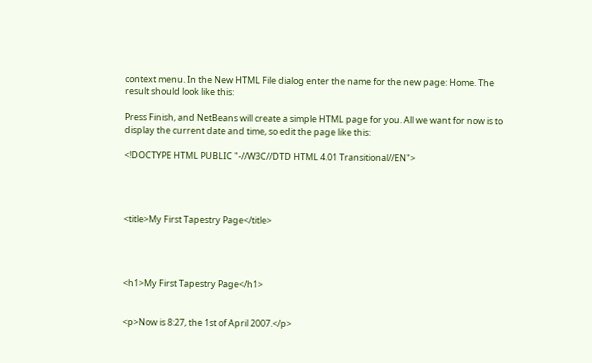context menu. In the New HTML File dialog enter the name for the new page: Home. The result should look like this:

Press Finish, and NetBeans will create a simple HTML page for you. All we want for now is to display the current date and time, so edit the page like this:

<!DOCTYPE HTML PUBLIC "-//W3C//DTD HTML 4.01 Transitional//EN">




<title>My First Tapestry Page</title>




<h1>My First Tapestry Page</h1>


<p>Now is 8:27, the 1st of April 2007.</p>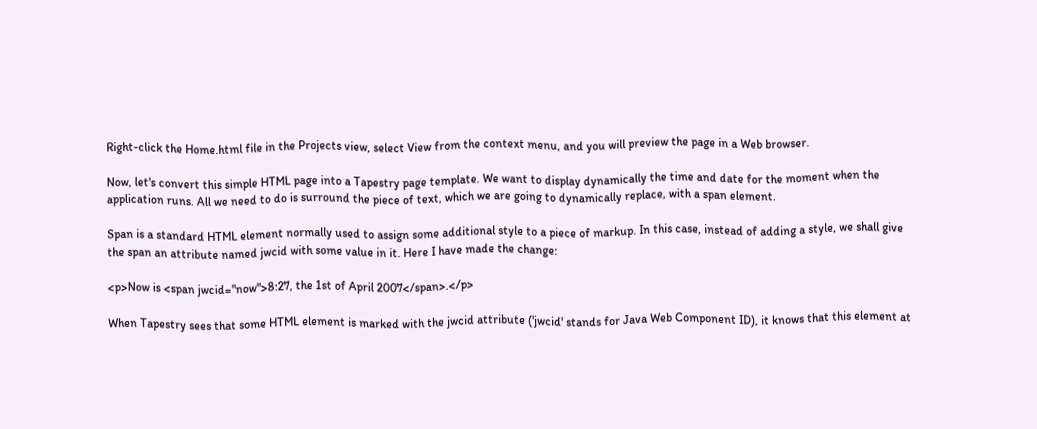Right-click the Home.html file in the Projects view, select View from the context menu, and you will preview the page in a Web browser.

Now, let's convert this simple HTML page into a Tapestry page template. We want to display dynamically the time and date for the moment when the application runs. All we need to do is surround the piece of text, which we are going to dynamically replace, with a span element.

Span is a standard HTML element normally used to assign some additional style to a piece of markup. In this case, instead of adding a style, we shall give the span an attribute named jwcid with some value in it. Here I have made the change:

<p>Now is <span jwcid="now">8:27, the 1st of April 2007</span>.</p>

When Tapestry sees that some HTML element is marked with the jwcid attribute ('jwcid' stands for Java Web Component ID), it knows that this element at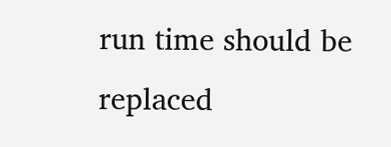run time should be replaced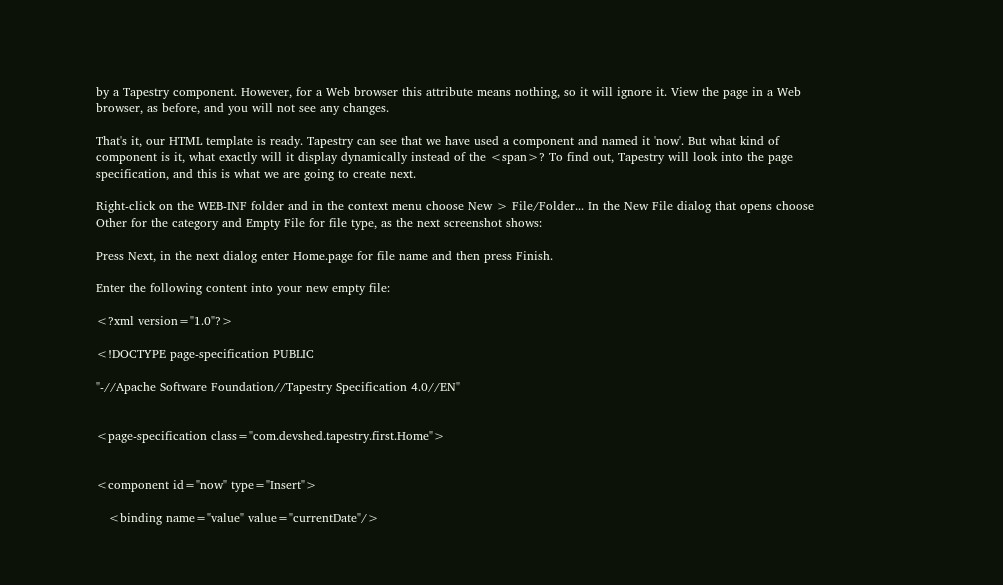by a Tapestry component. However, for a Web browser this attribute means nothing, so it will ignore it. View the page in a Web browser, as before, and you will not see any changes.

That's it, our HTML template is ready. Tapestry can see that we have used a component and named it 'now'. But what kind of component is it, what exactly will it display dynamically instead of the <span>? To find out, Tapestry will look into the page specification, and this is what we are going to create next.

Right-click on the WEB-INF folder and in the context menu choose New > File/Folder... In the New File dialog that opens choose Other for the category and Empty File for file type, as the next screenshot shows:

Press Next, in the next dialog enter Home.page for file name and then press Finish.

Enter the following content into your new empty file:

<?xml version="1.0"?>

<!DOCTYPE page-specification PUBLIC

"-//Apache Software Foundation//Tapestry Specification 4.0//EN"


<page-specification class="com.devshed.tapestry.first.Home">


<component id="now" type="Insert">

   <binding name="value" value="currentDate"/>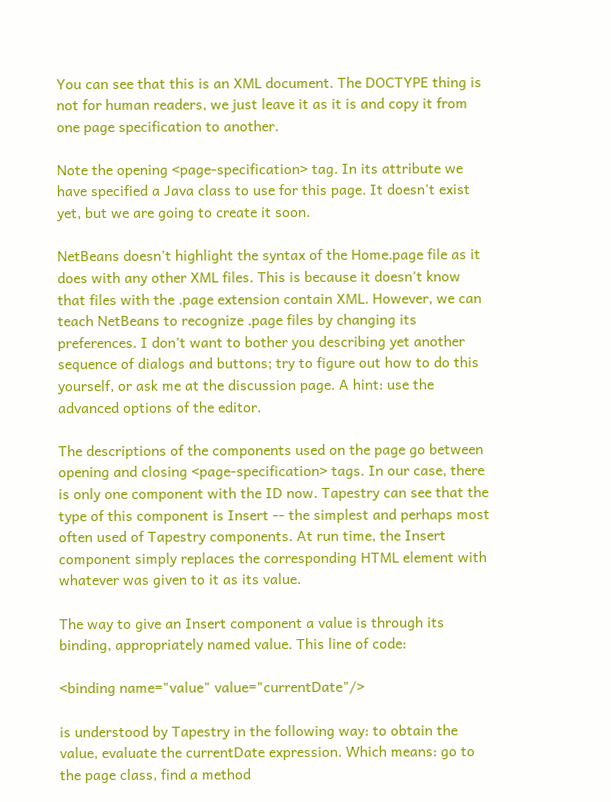You can see that this is an XML document. The DOCTYPE thing is not for human readers, we just leave it as it is and copy it from one page specification to another.

Note the opening <page-specification> tag. In its attribute we have specified a Java class to use for this page. It doesn't exist yet, but we are going to create it soon.

NetBeans doesn't highlight the syntax of the Home.page file as it does with any other XML files. This is because it doesn't know that files with the .page extension contain XML. However, we can teach NetBeans to recognize .page files by changing its preferences. I don't want to bother you describing yet another sequence of dialogs and buttons; try to figure out how to do this yourself, or ask me at the discussion page. A hint: use the advanced options of the editor.

The descriptions of the components used on the page go between opening and closing <page-specification> tags. In our case, there is only one component with the ID now. Tapestry can see that the type of this component is Insert -- the simplest and perhaps most often used of Tapestry components. At run time, the Insert component simply replaces the corresponding HTML element with whatever was given to it as its value.

The way to give an Insert component a value is through its binding, appropriately named value. This line of code:

<binding name="value" value="currentDate"/>

is understood by Tapestry in the following way: to obtain the value, evaluate the currentDate expression. Which means: go to the page class, find a method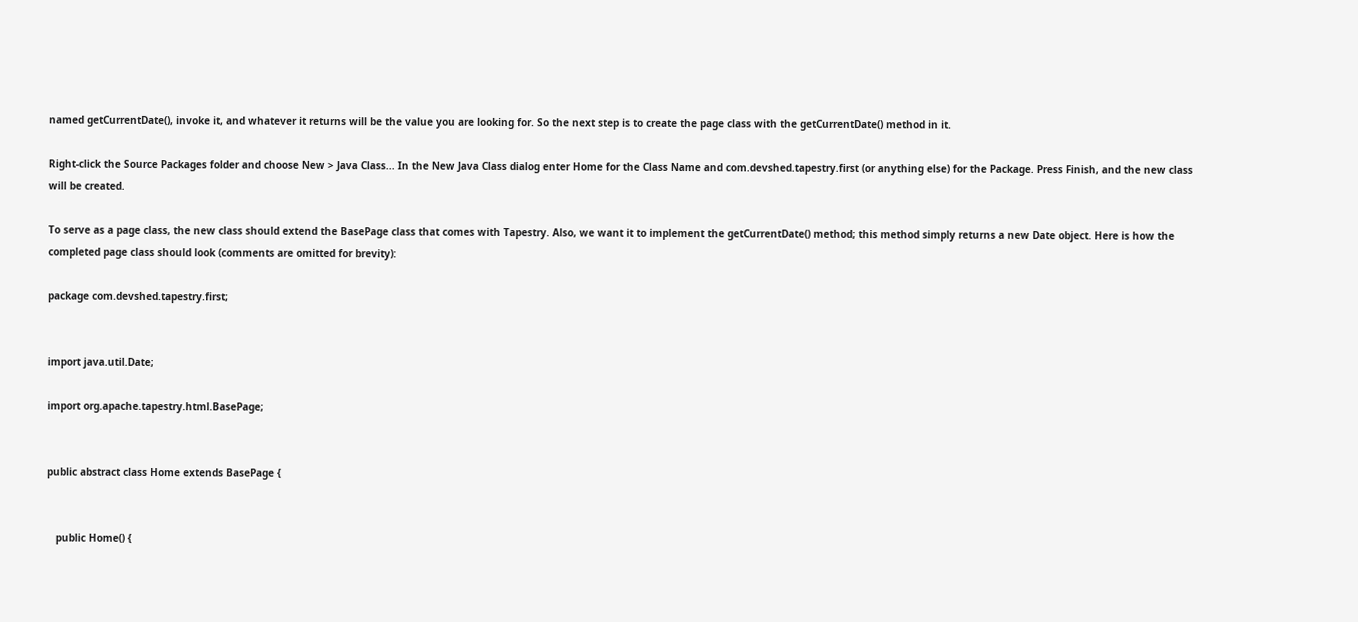named getCurrentDate(), invoke it, and whatever it returns will be the value you are looking for. So the next step is to create the page class with the getCurrentDate() method in it.

Right-click the Source Packages folder and choose New > Java Class... In the New Java Class dialog enter Home for the Class Name and com.devshed.tapestry.first (or anything else) for the Package. Press Finish, and the new class will be created.

To serve as a page class, the new class should extend the BasePage class that comes with Tapestry. Also, we want it to implement the getCurrentDate() method; this method simply returns a new Date object. Here is how the completed page class should look (comments are omitted for brevity):

package com.devshed.tapestry.first;


import java.util.Date;

import org.apache.tapestry.html.BasePage;


public abstract class Home extends BasePage {


   public Home() {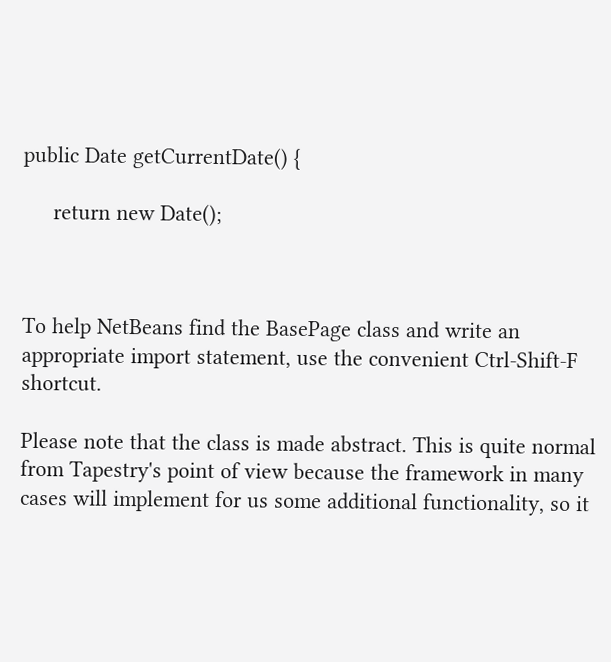public Date getCurrentDate() {

     return new Date();



To help NetBeans find the BasePage class and write an appropriate import statement, use the convenient Ctrl-Shift-F shortcut.

Please note that the class is made abstract. This is quite normal from Tapestry's point of view because the framework in many cases will implement for us some additional functionality, so it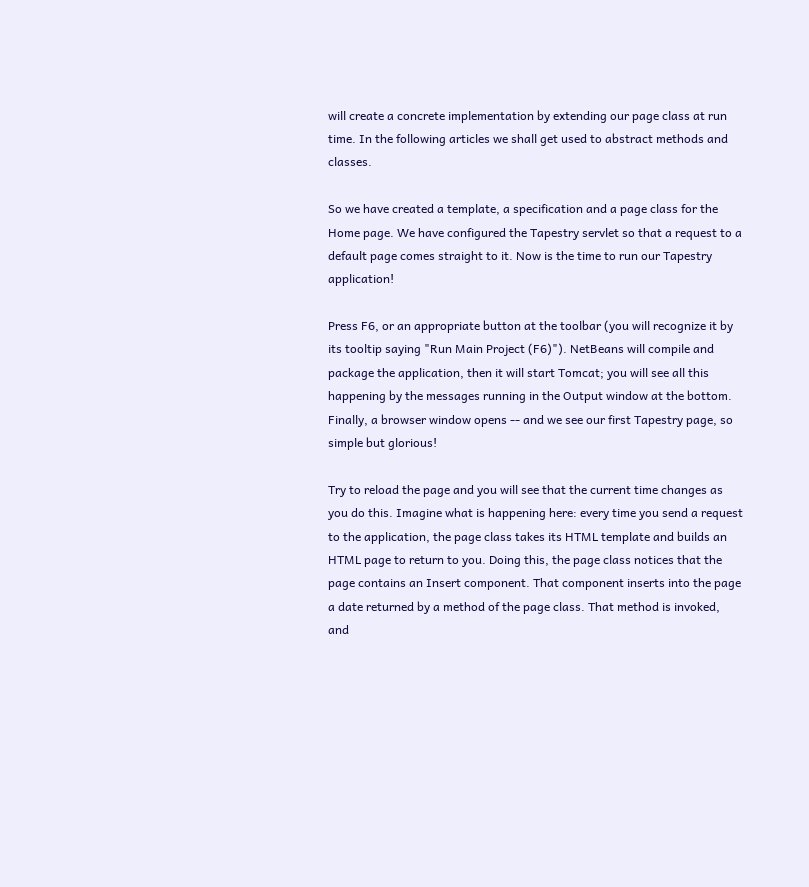will create a concrete implementation by extending our page class at run time. In the following articles we shall get used to abstract methods and classes.

So we have created a template, a specification and a page class for the Home page. We have configured the Tapestry servlet so that a request to a default page comes straight to it. Now is the time to run our Tapestry application!

Press F6, or an appropriate button at the toolbar (you will recognize it by its tooltip saying "Run Main Project (F6)"). NetBeans will compile and package the application, then it will start Tomcat; you will see all this happening by the messages running in the Output window at the bottom. Finally, a browser window opens -- and we see our first Tapestry page, so simple but glorious!

Try to reload the page and you will see that the current time changes as you do this. Imagine what is happening here: every time you send a request to the application, the page class takes its HTML template and builds an HTML page to return to you. Doing this, the page class notices that the page contains an Insert component. That component inserts into the page a date returned by a method of the page class. That method is invoked, and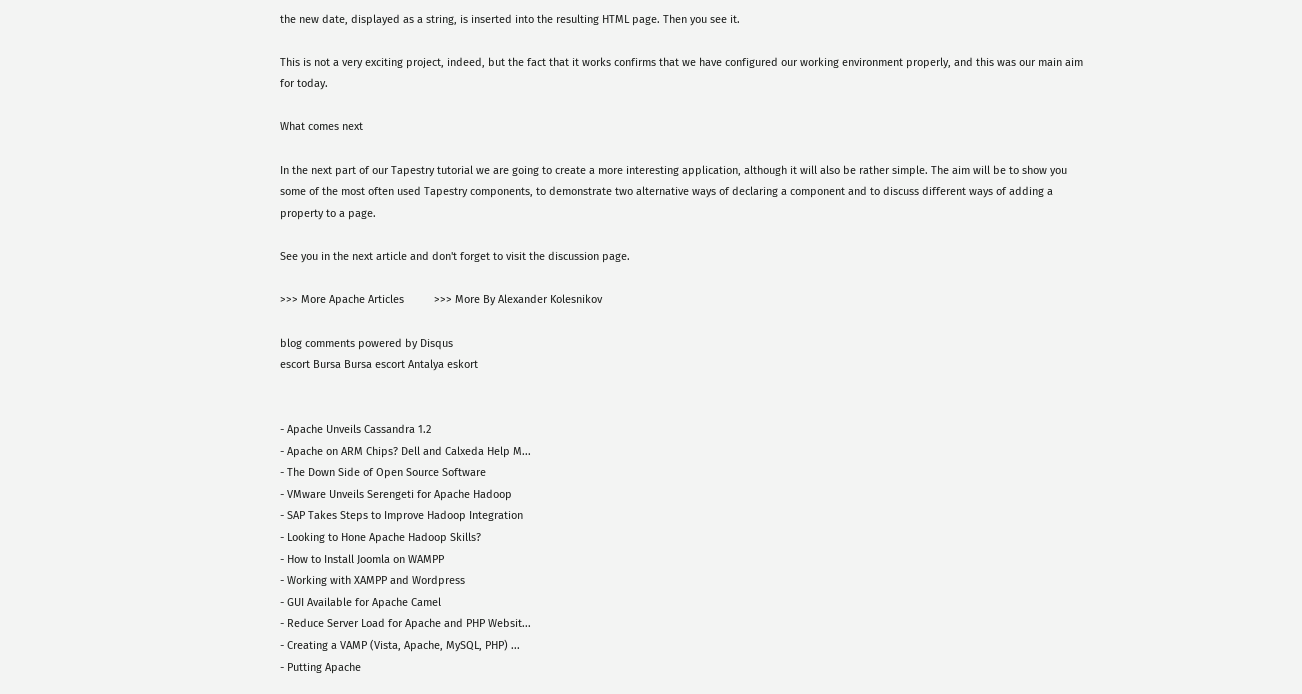the new date, displayed as a string, is inserted into the resulting HTML page. Then you see it.

This is not a very exciting project, indeed, but the fact that it works confirms that we have configured our working environment properly, and this was our main aim for today.

What comes next

In the next part of our Tapestry tutorial we are going to create a more interesting application, although it will also be rather simple. The aim will be to show you some of the most often used Tapestry components, to demonstrate two alternative ways of declaring a component and to discuss different ways of adding a property to a page.

See you in the next article and don't forget to visit the discussion page.

>>> More Apache Articles          >>> More By Alexander Kolesnikov

blog comments powered by Disqus
escort Bursa Bursa escort Antalya eskort


- Apache Unveils Cassandra 1.2
- Apache on ARM Chips? Dell and Calxeda Help M...
- The Down Side of Open Source Software
- VMware Unveils Serengeti for Apache Hadoop
- SAP Takes Steps to Improve Hadoop Integration
- Looking to Hone Apache Hadoop Skills?
- How to Install Joomla on WAMPP
- Working with XAMPP and Wordpress
- GUI Available for Apache Camel
- Reduce Server Load for Apache and PHP Websit...
- Creating a VAMP (Vista, Apache, MySQL, PHP) ...
- Putting Apache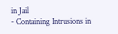in Jail
- Containing Intrusions in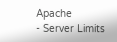Apache
- Server Limits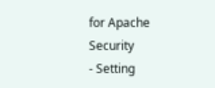for Apache Security
- Setting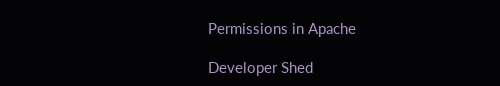Permissions in Apache

Developer Shed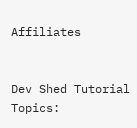Affiliates


Dev Shed Tutorial Topics: